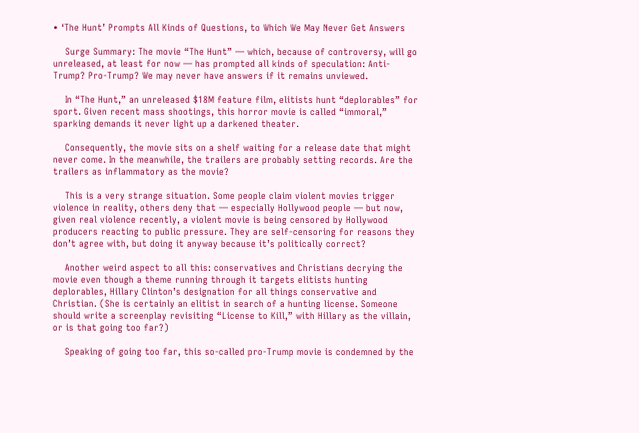• ‘The Hunt’ Prompts All Kinds of Questions, to Which We May Never Get Answers

    Surge Summary: The movie “The Hunt” — which, because of controversy, will go unreleased, at least for now — has prompted all kinds of speculation: Anti-Trump? Pro-Trump? We may never have answers if it remains unviewed.

    In “The Hunt,” an unreleased $18M feature film, elitists hunt “deplorables” for sport. Given recent mass shootings, this horror movie is called “immoral,” sparking demands it never light up a darkened theater.

    Consequently, the movie sits on a shelf waiting for a release date that might never come. In the meanwhile, the trailers are probably setting records. Are the trailers as inflammatory as the movie?

    This is a very strange situation. Some people claim violent movies trigger violence in reality, others deny that — especially Hollywood people — but now, given real violence recently, a violent movie is being censored by Hollywood producers reacting to public pressure. They are self-censoring for reasons they don’t agree with, but doing it anyway because it’s politically correct?

    Another weird aspect to all this: conservatives and Christians decrying the movie even though a theme running through it targets elitists hunting deplorables, Hillary Clinton’s designation for all things conservative and Christian. (She is certainly an elitist in search of a hunting license. Someone should write a screenplay revisiting “License to Kill,” with Hillary as the villain, or is that going too far?)

    Speaking of going too far, this so-called pro-Trump movie is condemned by the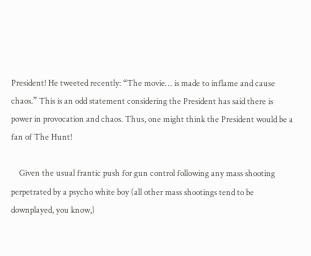President! He tweeted recently: “The movie… is made to inflame and cause chaos.” This is an odd statement considering the President has said there is power in provocation and chaos. Thus, one might think the President would be a fan of The Hunt!

    Given the usual frantic push for gun control following any mass shooting perpetrated by a psycho white boy (all other mass shootings tend to be downplayed, you know,)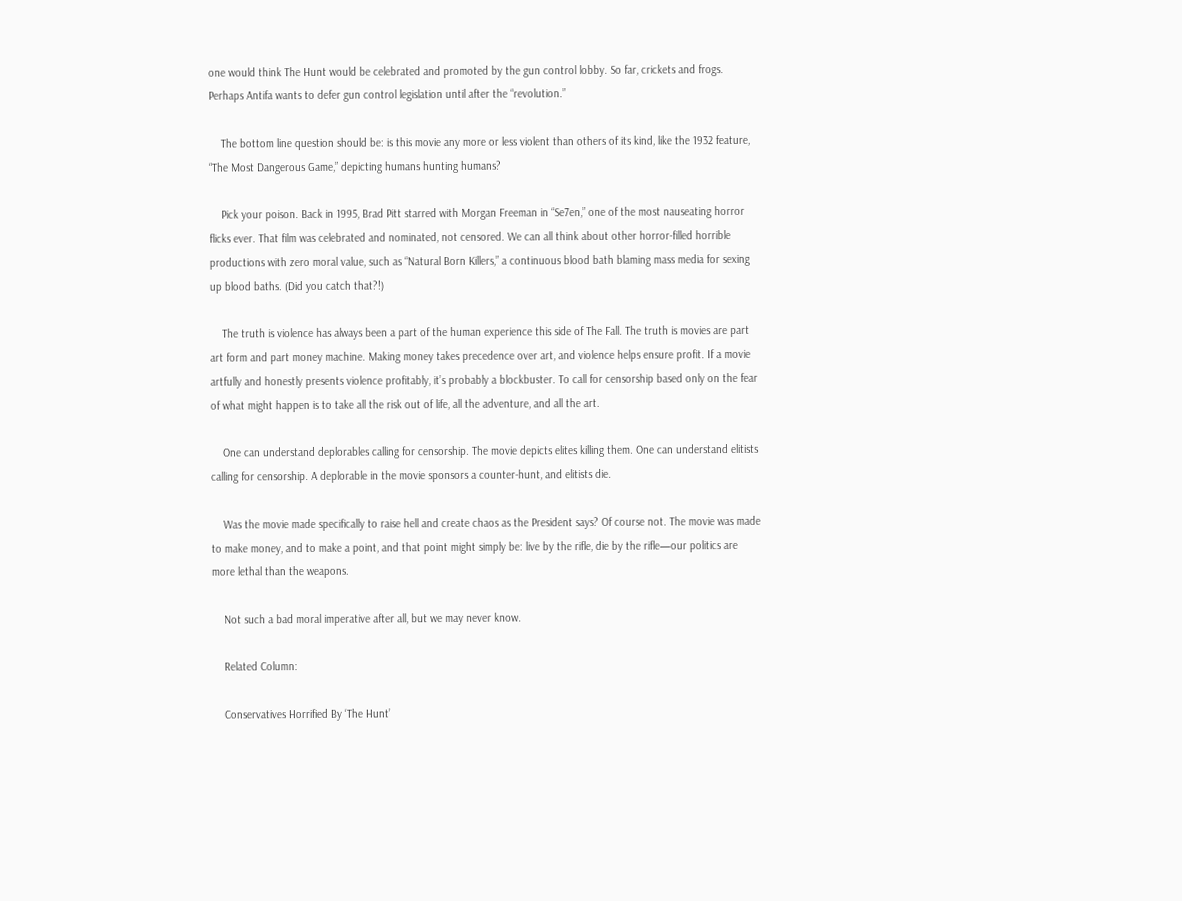one would think The Hunt would be celebrated and promoted by the gun control lobby. So far, crickets and frogs. Perhaps Antifa wants to defer gun control legislation until after the “revolution.”

    The bottom line question should be: is this movie any more or less violent than others of its kind, like the 1932 feature, “The Most Dangerous Game,” depicting humans hunting humans?

    Pick your poison. Back in 1995, Brad Pitt starred with Morgan Freeman in “Se7en,” one of the most nauseating horror flicks ever. That film was celebrated and nominated, not censored. We can all think about other horror-filled horrible productions with zero moral value, such as “Natural Born Killers,” a continuous blood bath blaming mass media for sexing up blood baths. (Did you catch that?!)

    The truth is violence has always been a part of the human experience this side of The Fall. The truth is movies are part art form and part money machine. Making money takes precedence over art, and violence helps ensure profit. If a movie artfully and honestly presents violence profitably, it’s probably a blockbuster. To call for censorship based only on the fear of what might happen is to take all the risk out of life, all the adventure, and all the art.

    One can understand deplorables calling for censorship. The movie depicts elites killing them. One can understand elitists calling for censorship. A deplorable in the movie sponsors a counter-hunt, and elitists die.

    Was the movie made specifically to raise hell and create chaos as the President says? Of course not. The movie was made to make money, and to make a point, and that point might simply be: live by the rifle, die by the rifle—our politics are more lethal than the weapons.

    Not such a bad moral imperative after all, but we may never know.

    Related Column:

    Conservatives Horrified By ‘The Hunt’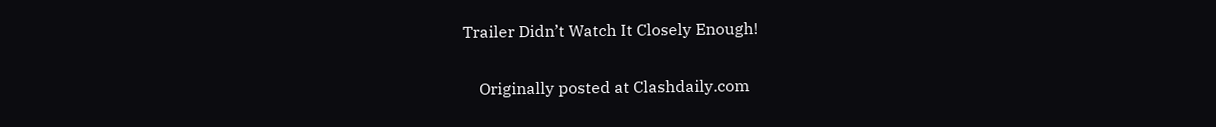Trailer Didn’t Watch It Closely Enough!

    Originally posted at Clashdaily.com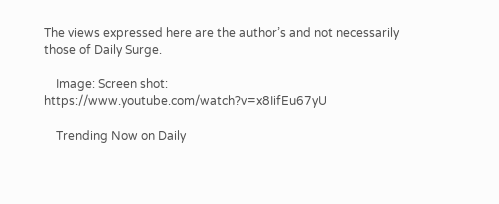The views expressed here are the author’s and not necessarily those of Daily Surge.

    Image: Screen shot: https://www.youtube.com/watch?v=x8IifEu67yU

    Trending Now on Daily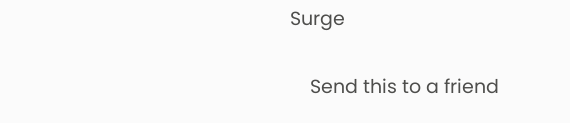Surge

    Send this to a friend